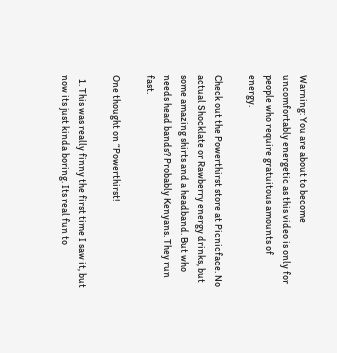Warning: You are about to become uncomfortably energetic as this video is only for people who require gratuitous amounts of energy.

Check out the Powerthirst store at Picnicface. No actual Shocklate or Rawberry energy drinks, but some amazing shirts and a headband. But who needs head bands? Probably Kenyans. They run fast.

One thought on “Powerthirst!

  1. This was really finny the first time I saw it, but now its just kinda boring. Its real fun to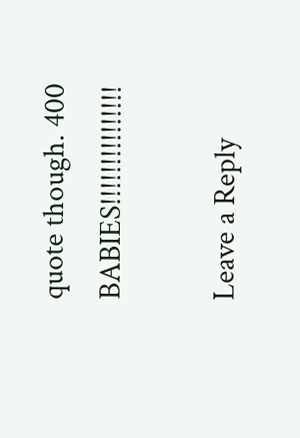quote though. 400 BABIES!!!!!!!!!!!!!!!

Leave a Reply